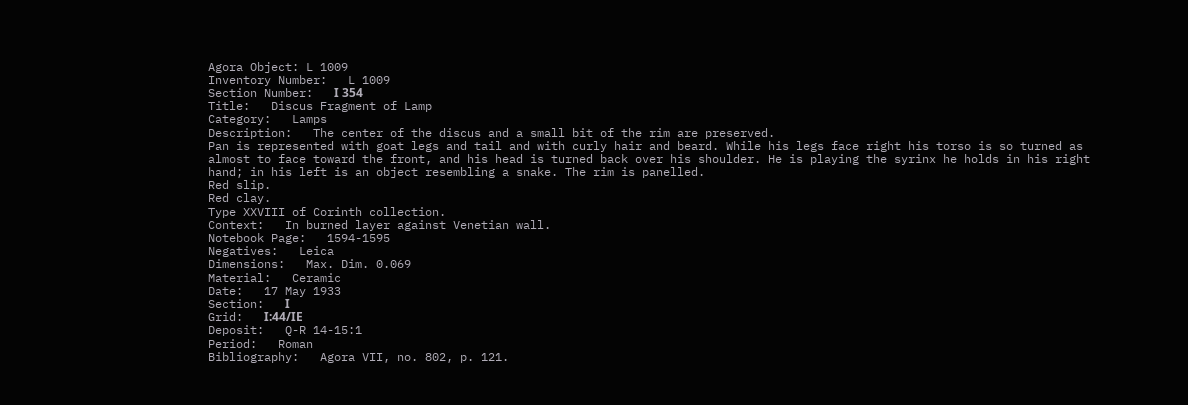Agora Object: L 1009
Inventory Number:   L 1009
Section Number:   Ι 354
Title:   Discus Fragment of Lamp
Category:   Lamps
Description:   The center of the discus and a small bit of the rim are preserved.
Pan is represented with goat legs and tail and with curly hair and beard. While his legs face right his torso is so turned as almost to face toward the front, and his head is turned back over his shoulder. He is playing the syrinx he holds in his right hand; in his left is an object resembling a snake. The rim is panelled.
Red slip.
Red clay.
Type XXVIII of Corinth collection.
Context:   In burned layer against Venetian wall.
Notebook Page:   1594-1595
Negatives:   Leica
Dimensions:   Max. Dim. 0.069
Material:   Ceramic
Date:   17 May 1933
Section:   Ι
Grid:   Ι:44/ΙΕ
Deposit:   Q-R 14-15:1
Period:   Roman
Bibliography:   Agora VII, no. 802, p. 121.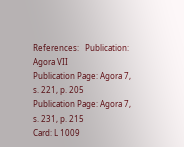References:   Publication: Agora VII
Publication Page: Agora 7, s. 221, p. 205
Publication Page: Agora 7, s. 231, p. 215
Card: L 1009